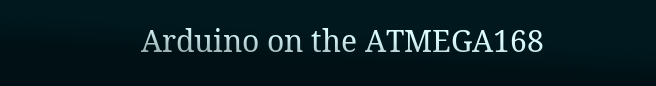Arduino on the ATMEGA168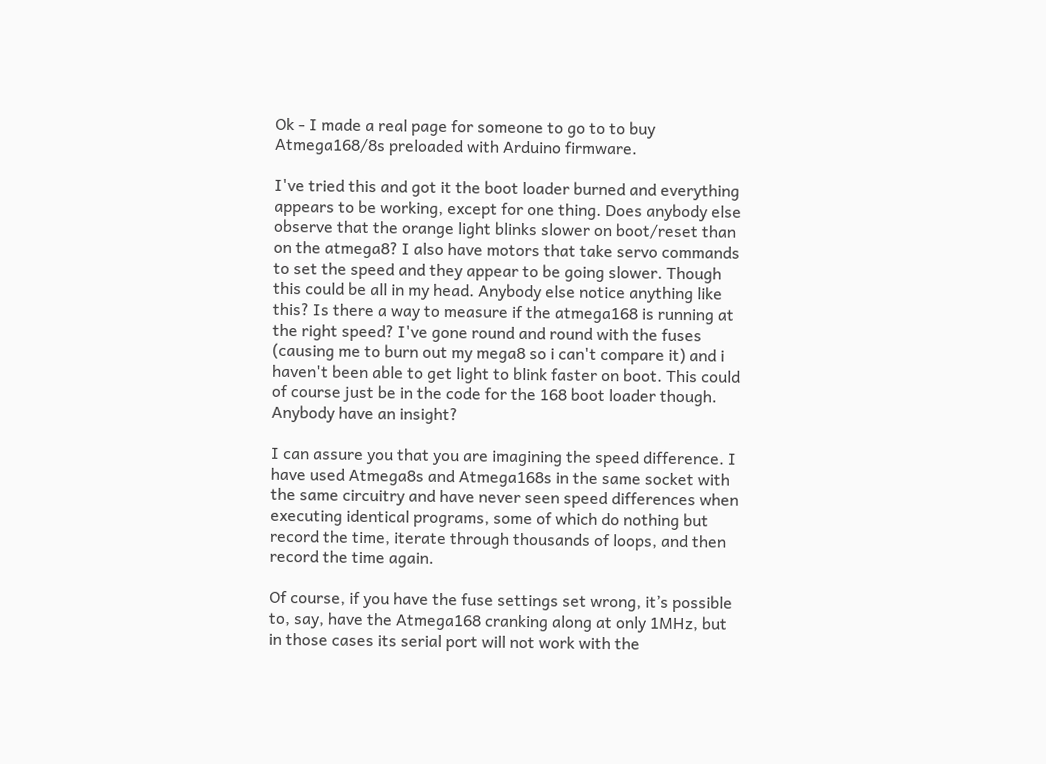Ok - I made a real page for someone to go to to buy Atmega168/8s preloaded with Arduino firmware.

I've tried this and got it the boot loader burned and everything appears to be working, except for one thing. Does anybody else observe that the orange light blinks slower on boot/reset than on the atmega8? I also have motors that take servo commands to set the speed and they appear to be going slower. Though this could be all in my head. Anybody else notice anything like this? Is there a way to measure if the atmega168 is running at the right speed? I've gone round and round with the fuses (causing me to burn out my mega8 so i can't compare it) and i haven't been able to get light to blink faster on boot. This could of course just be in the code for the 168 boot loader though. Anybody have an insight?

I can assure you that you are imagining the speed difference. I have used Atmega8s and Atmega168s in the same socket with the same circuitry and have never seen speed differences when executing identical programs, some of which do nothing but record the time, iterate through thousands of loops, and then record the time again.

Of course, if you have the fuse settings set wrong, it’s possible to, say, have the Atmega168 cranking along at only 1MHz, but in those cases its serial port will not work with the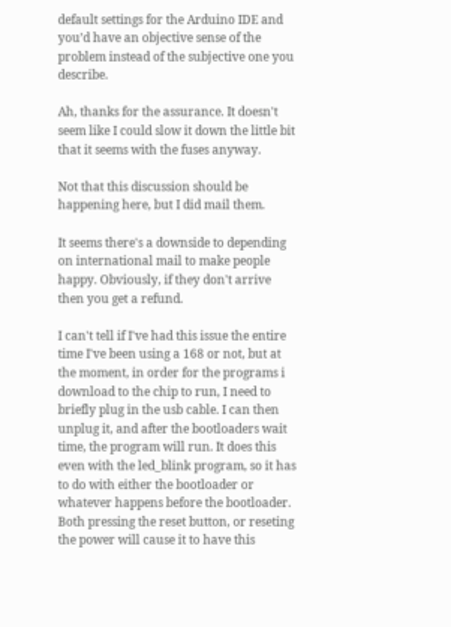default settings for the Arduino IDE and you’d have an objective sense of the problem instead of the subjective one you describe.

Ah, thanks for the assurance. It doesn't seem like I could slow it down the little bit that it seems with the fuses anyway.

Not that this discussion should be happening here, but I did mail them.

It seems there's a downside to depending on international mail to make people happy. Obviously, if they don't arrive then you get a refund.

I can't tell if I've had this issue the entire time I've been using a 168 or not, but at the moment, in order for the programs i download to the chip to run, I need to briefly plug in the usb cable. I can then unplug it, and after the bootloaders wait time, the program will run. It does this even with the led_blink program, so it has to do with either the bootloader or whatever happens before the bootloader. Both pressing the reset button, or reseting the power will cause it to have this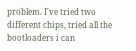problem. I've tried two different chips, tried all the bootloaders i can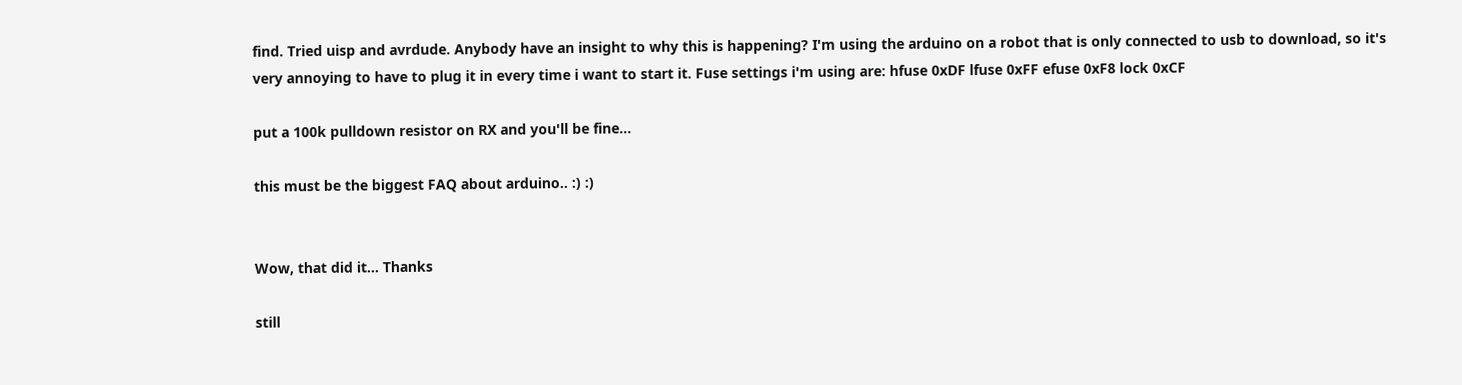find. Tried uisp and avrdude. Anybody have an insight to why this is happening? I'm using the arduino on a robot that is only connected to usb to download, so it's very annoying to have to plug it in every time i want to start it. Fuse settings i'm using are: hfuse 0xDF lfuse 0xFF efuse 0xF8 lock 0xCF

put a 100k pulldown resistor on RX and you'll be fine...

this must be the biggest FAQ about arduino.. :) :)


Wow, that did it… Thanks

still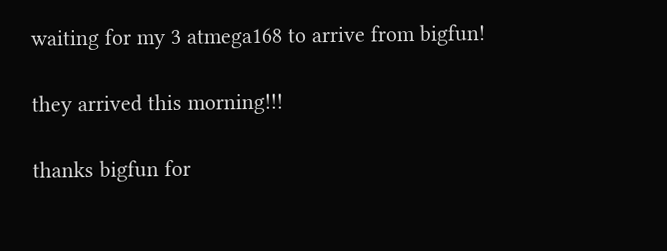waiting for my 3 atmega168 to arrive from bigfun!

they arrived this morning!!!

thanks bigfun for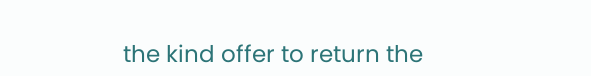the kind offer to return the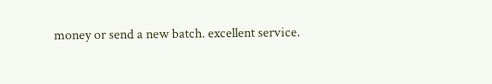money or send a new batch. excellent service.